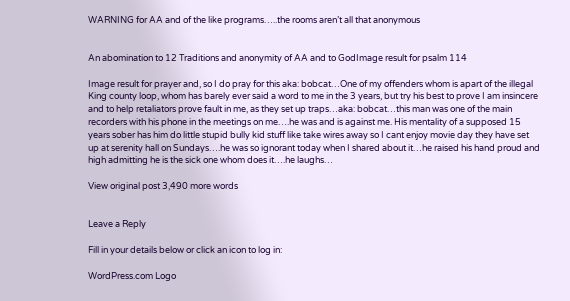WARNING for AA and of the like programs…..the rooms aren’t all that anonymous


An abomination to 12 Traditions and anonymity of AA and to GodImage result for psalm 114

Image result for prayer and, so I do pray for this aka: bobcat…One of my offenders whom is apart of the illegal King county loop, whom has barely ever said a word to me in the 3 years, but try his best to prove I am insincere and to help retaliators prove fault in me, as they set up traps…aka: bobcat…this man was one of the main recorders with his phone in the meetings on me….he was and is against me. His mentality of a supposed 15 years sober has him do little stupid bully kid stuff like take wires away so I cant enjoy movie day they have set up at serenity hall on Sundays….he was so ignorant today when I shared about it…he raised his hand proud and high admitting he is the sick one whom does it….he laughs…

View original post 3,490 more words


Leave a Reply

Fill in your details below or click an icon to log in:

WordPress.com Logo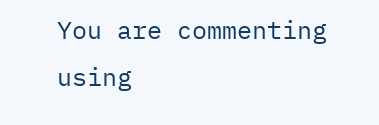You are commenting using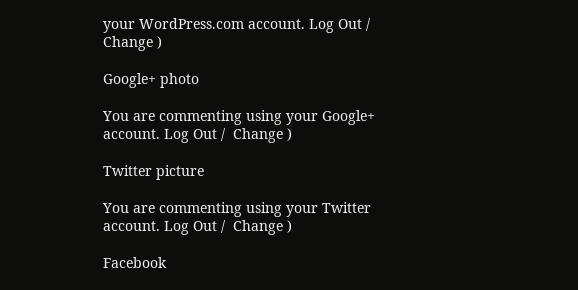your WordPress.com account. Log Out /  Change )

Google+ photo

You are commenting using your Google+ account. Log Out /  Change )

Twitter picture

You are commenting using your Twitter account. Log Out /  Change )

Facebook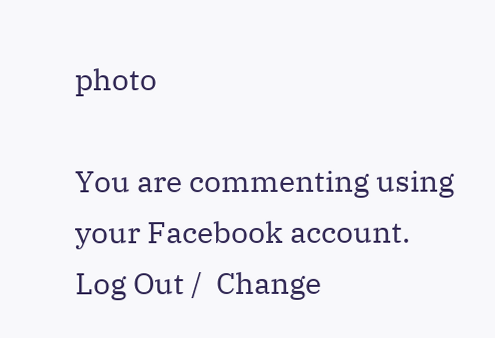photo

You are commenting using your Facebook account. Log Out /  Change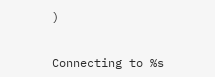)


Connecting to %s